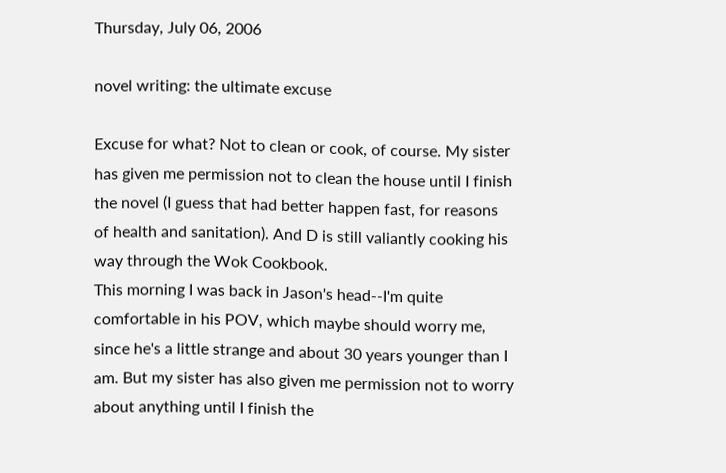Thursday, July 06, 2006

novel writing: the ultimate excuse

Excuse for what? Not to clean or cook, of course. My sister has given me permission not to clean the house until I finish the novel (I guess that had better happen fast, for reasons of health and sanitation). And D is still valiantly cooking his way through the Wok Cookbook.
This morning I was back in Jason's head--I'm quite comfortable in his POV, which maybe should worry me, since he's a little strange and about 30 years younger than I am. But my sister has also given me permission not to worry about anything until I finish the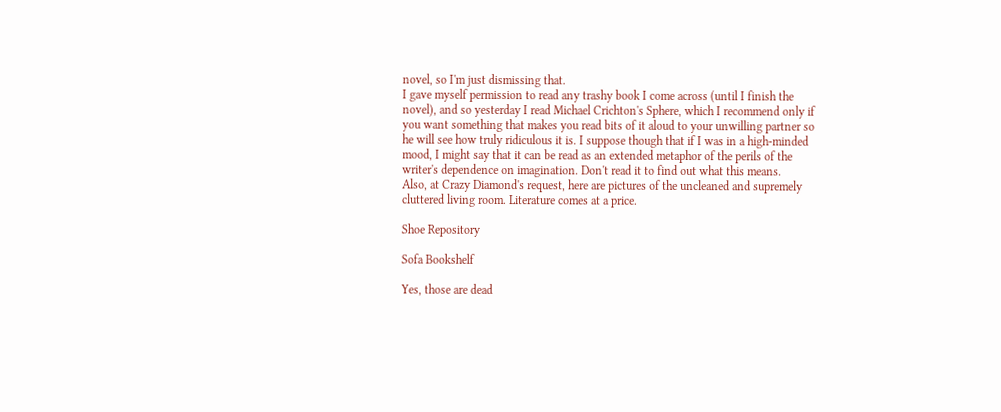novel, so I'm just dismissing that.
I gave myself permission to read any trashy book I come across (until I finish the novel), and so yesterday I read Michael Crichton's Sphere, which I recommend only if you want something that makes you read bits of it aloud to your unwilling partner so he will see how truly ridiculous it is. I suppose though that if I was in a high-minded mood, I might say that it can be read as an extended metaphor of the perils of the writer's dependence on imagination. Don't read it to find out what this means.
Also, at Crazy Diamond's request, here are pictures of the uncleaned and supremely cluttered living room. Literature comes at a price.

Shoe Repository

Sofa Bookshelf

Yes, those are dead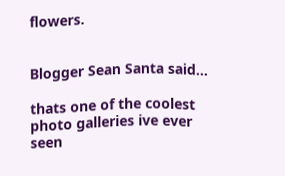flowers.


Blogger Sean Santa said...

thats one of the coolest photo galleries ive ever seen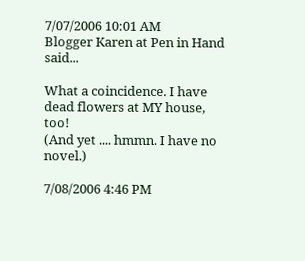7/07/2006 10:01 AM
Blogger Karen at Pen in Hand said...

What a coincidence. I have dead flowers at MY house, too!
(And yet .... hmmn. I have no novel.)

7/08/2006 4:46 PM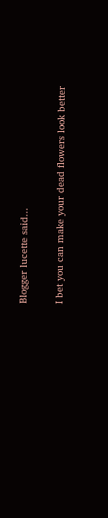Blogger lucette said...

I bet you can make your dead flowers look better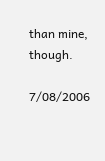than mine, though.

7/08/2006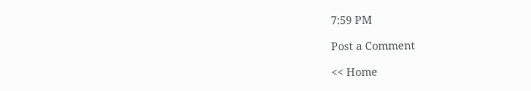7:59 PM

Post a Comment

<< Home